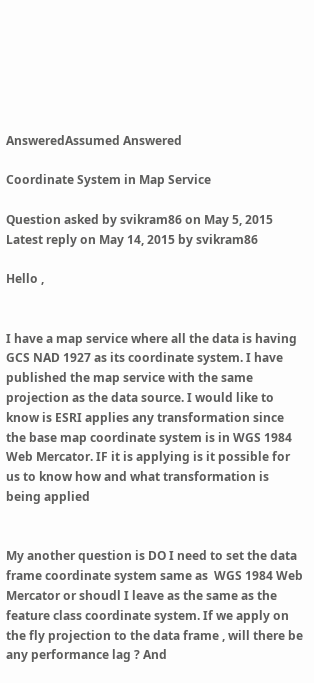AnsweredAssumed Answered

Coordinate System in Map Service

Question asked by svikram86 on May 5, 2015
Latest reply on May 14, 2015 by svikram86

Hello ,


I have a map service where all the data is having GCS NAD 1927 as its coordinate system. I have published the map service with the same projection as the data source. I would like to know is ESRI applies any transformation since the base map coordinate system is in WGS 1984 Web Mercator. IF it is applying is it possible for us to know how and what transformation is being applied


My another question is DO I need to set the data frame coordinate system same as  WGS 1984 Web Mercator or shoudl I leave as the same as the feature class coordinate system. If we apply on the fly projection to the data frame , will there be any performance lag ? And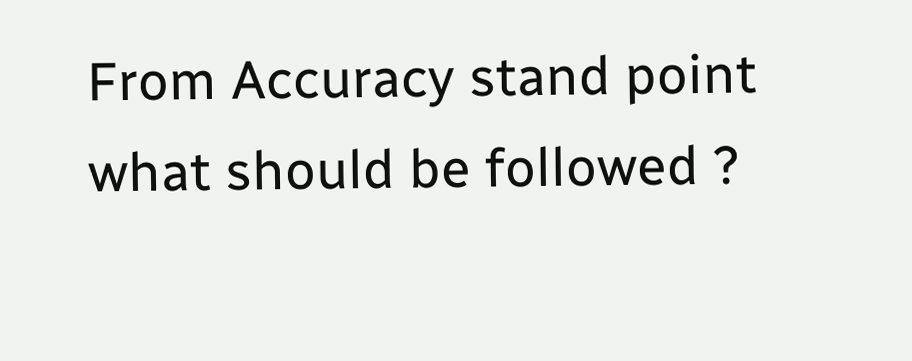From Accuracy stand point what should be followed ?